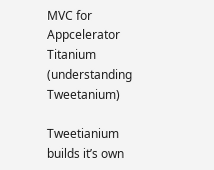MVC for Appcelerator Titanium (understanding Tweetanium)

Tweetianium builds it’s own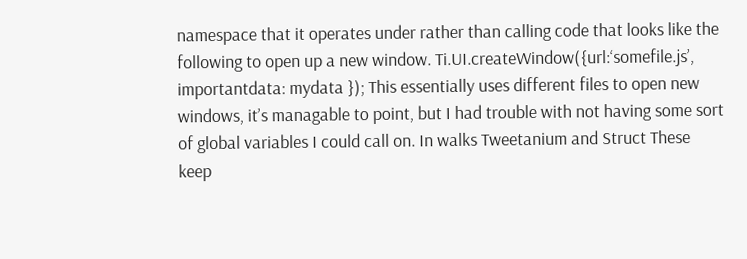namespace that it operates under rather than calling code that looks like the following to open up a new window. Ti.UI.createWindow({url:‘somefile.js’, importantdata: mydata }); This essentially uses different files to open new windows, it’s managable to point, but I had trouble with not having some sort of global variables I could call on. In walks Tweetanium and Struct These keep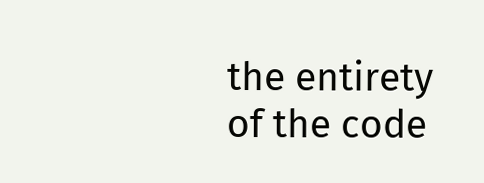the entirety of the code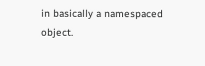in basically a namespaced object.